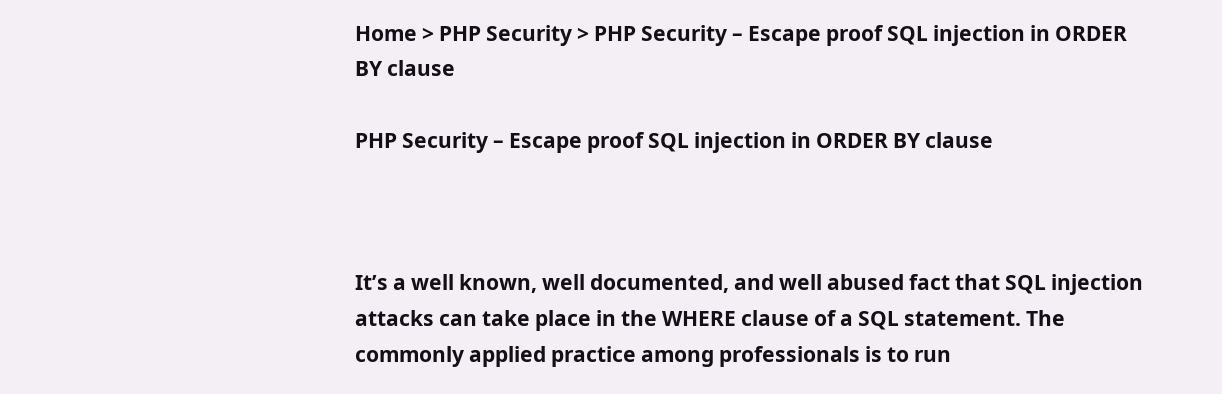Home > PHP Security > PHP Security – Escape proof SQL injection in ORDER BY clause

PHP Security – Escape proof SQL injection in ORDER BY clause



It’s a well known, well documented, and well abused fact that SQL injection attacks can take place in the WHERE clause of a SQL statement. The commonly applied practice among professionals is to run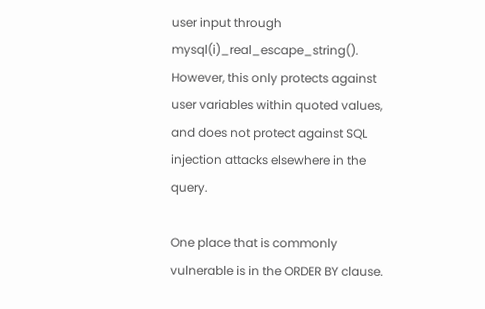user input through mysql(i)_real_escape_string(). However, this only protects against user variables within quoted values, and does not protect against SQL injection attacks elsewhere in the query.

One place that is commonly vulnerable is in the ORDER BY clause.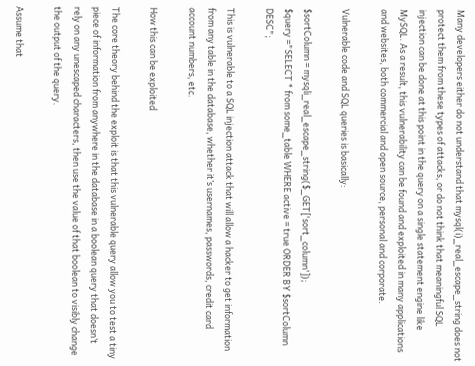Many developers either do not understand that mysql(i)_real_escape_string does not protect them from these types of attacks, or do not think that meaningful SQL injection can be done at this point in the query on a single statement engine like MySQL. As a result, this vulnerability can be found and exploited in many applications and websites, both commercial and open source, personal and corporate.

Vulnerable code and SQL queries is basically:

$sortColumn = mysqli_real_escape_string($_GET['sort_column']);
$query ="SELECT * from some_table WHERE active = true ORDER BY $sortColumn DESC";

This is vulnerable to a SQL injection attack that will allow a hacker to get information from any table in the database, whether it’s usernames, passwords, credit card account numbers, etc.

How this can be exploited

The core theory behind the exploit is that this vulnerable query allow you to test a tiny piece of information from anywhere in the database in a boolean query that doesn’t rely on any unescaped characters, then use the value of that boolean to visibly change the output of the query.

Assume that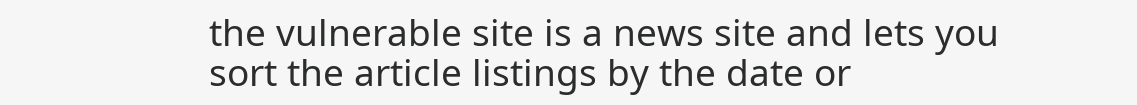the vulnerable site is a news site and lets you sort the article listings by the date or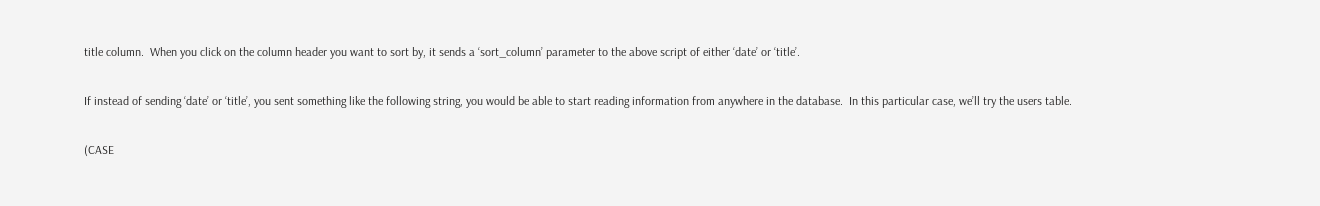title column.  When you click on the column header you want to sort by, it sends a ‘sort_column’ parameter to the above script of either ‘date’ or ‘title’.

If instead of sending ‘date’ or ‘title’, you sent something like the following string, you would be able to start reading information from anywhere in the database.  In this particular case, we’ll try the users table.

(CASE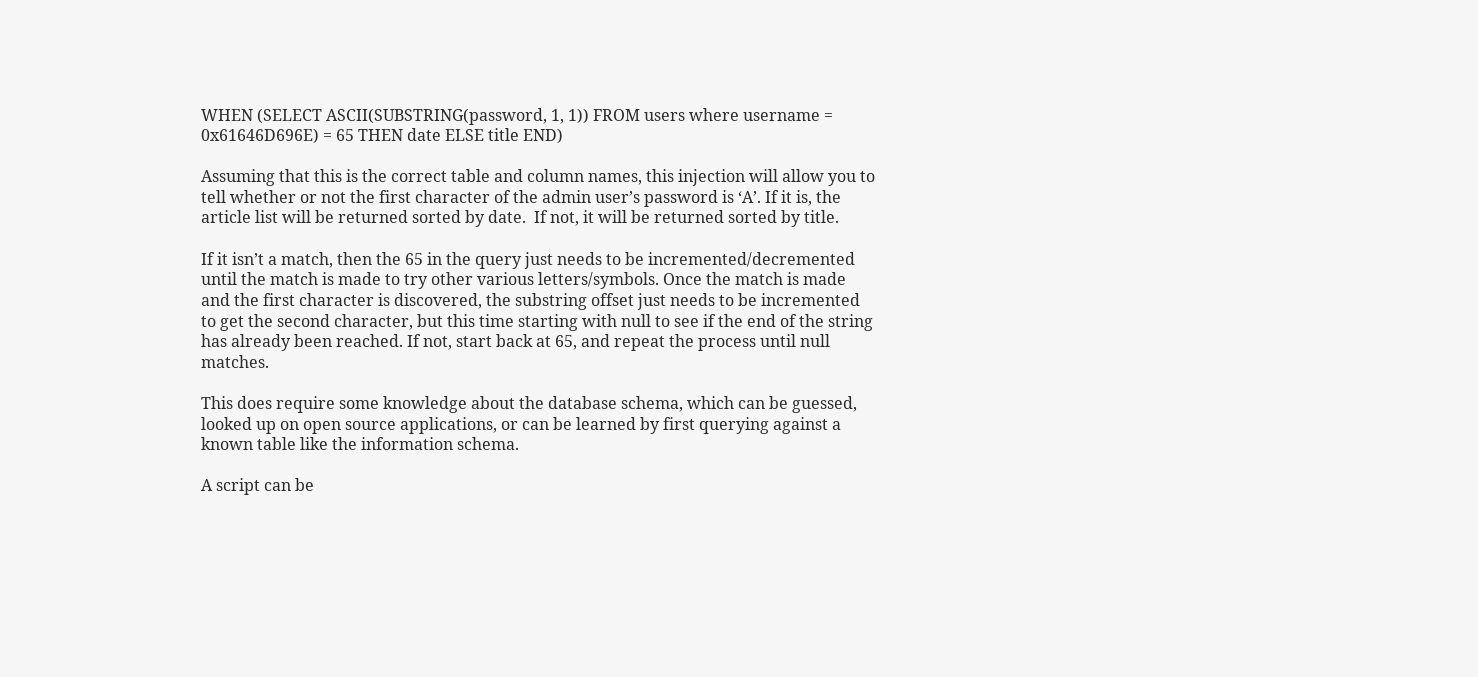WHEN (SELECT ASCII(SUBSTRING(password, 1, 1)) FROM users where username = 0x61646D696E) = 65 THEN date ELSE title END)

Assuming that this is the correct table and column names, this injection will allow you to tell whether or not the first character of the admin user’s password is ‘A’. If it is, the article list will be returned sorted by date.  If not, it will be returned sorted by title.

If it isn’t a match, then the 65 in the query just needs to be incremented/decremented until the match is made to try other various letters/symbols. Once the match is made and the first character is discovered, the substring offset just needs to be incremented to get the second character, but this time starting with null to see if the end of the string has already been reached. If not, start back at 65, and repeat the process until null matches.

This does require some knowledge about the database schema, which can be guessed, looked up on open source applications, or can be learned by first querying against a known table like the information schema.

A script can be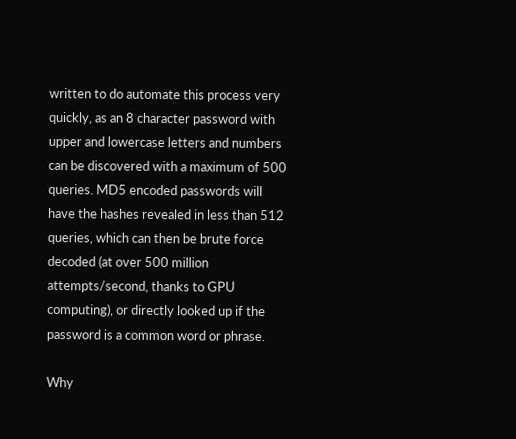written to do automate this process very quickly, as an 8 character password with upper and lowercase letters and numbers can be discovered with a maximum of 500 queries. MD5 encoded passwords will have the hashes revealed in less than 512 queries, which can then be brute force decoded (at over 500 million attempts/second, thanks to GPU computing), or directly looked up if the password is a common word or phrase.

Why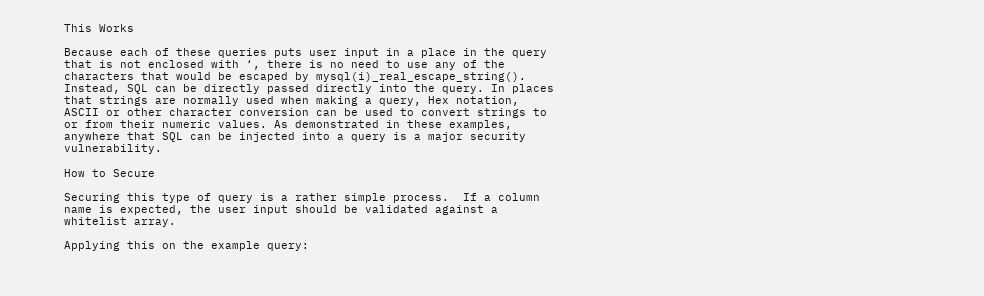This Works

Because each of these queries puts user input in a place in the query that is not enclosed with ‘, there is no need to use any of the characters that would be escaped by mysql(i)_real_escape_string(). Instead, SQL can be directly passed directly into the query. In places that strings are normally used when making a query, Hex notation, ASCII or other character conversion can be used to convert strings to or from their numeric values. As demonstrated in these examples, anywhere that SQL can be injected into a query is a major security vulnerability.

How to Secure

Securing this type of query is a rather simple process.  If a column name is expected, the user input should be validated against a whitelist array.

Applying this on the example query: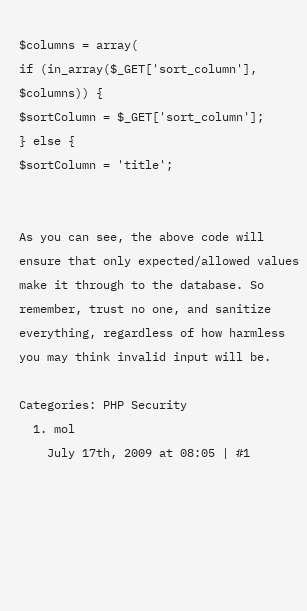$columns = array(
if (in_array($_GET['sort_column'], $columns)) {
$sortColumn = $_GET['sort_column'];
} else {
$sortColumn = 'title';


As you can see, the above code will ensure that only expected/allowed values make it through to the database. So remember, trust no one, and sanitize everything, regardless of how harmless you may think invalid input will be.

Categories: PHP Security
  1. mol
    July 17th, 2009 at 08:05 | #1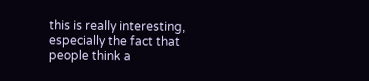this is really interesting, especially the fact that people think a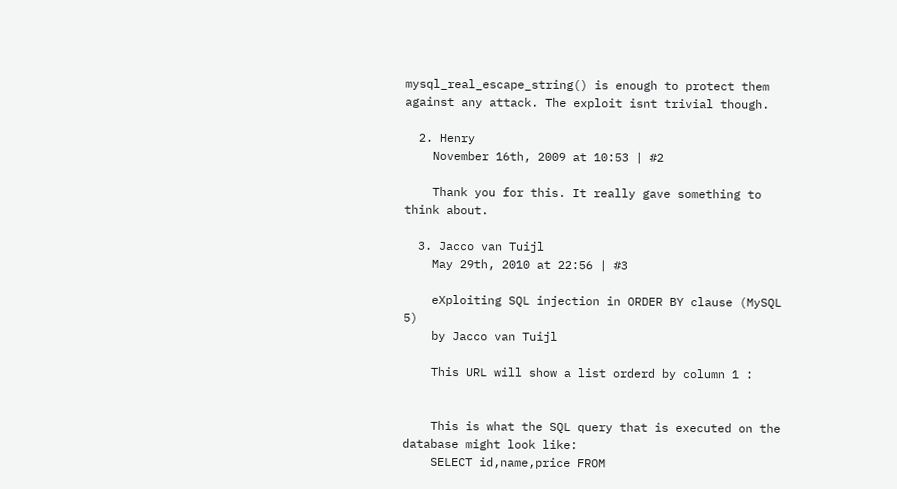mysql_real_escape_string() is enough to protect them against any attack. The exploit isnt trivial though.

  2. Henry
    November 16th, 2009 at 10:53 | #2

    Thank you for this. It really gave something to think about.

  3. Jacco van Tuijl
    May 29th, 2010 at 22:56 | #3

    eXploiting SQL injection in ORDER BY clause (MySQL 5)
    by Jacco van Tuijl

    This URL will show a list orderd by column 1 :


    This is what the SQL query that is executed on the database might look like:
    SELECT id,name,price FROM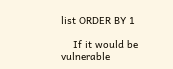list ORDER BY 1

    If it would be vulnerable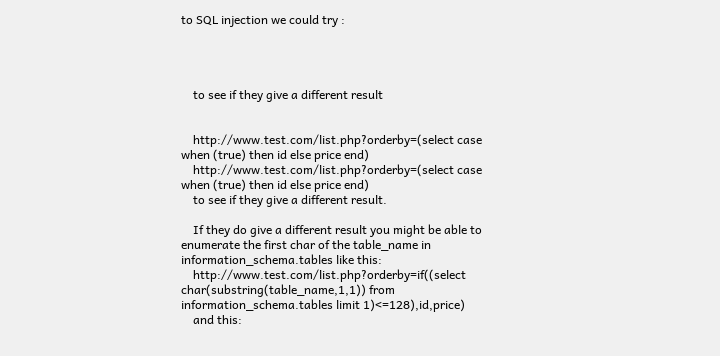to SQL injection we could try :




    to see if they give a different result


    http://www.test.com/list.php?orderby=(select case when (true) then id else price end)
    http://www.test.com/list.php?orderby=(select case when (true) then id else price end)
    to see if they give a different result.

    If they do give a different result you might be able to enumerate the first char of the table_name in information_schema.tables like this:
    http://www.test.com/list.php?orderby=if((select char(substring(table_name,1,1)) from information_schema.tables limit 1)<=128),id,price)
    and this: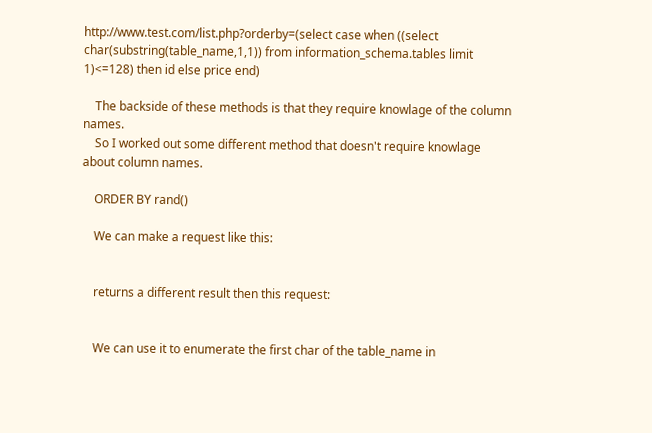http://www.test.com/list.php?orderby=(select case when ((select char(substring(table_name,1,1)) from information_schema.tables limit 1)<=128) then id else price end)

    The backside of these methods is that they require knowlage of the column names.
    So I worked out some different method that doesn't require knowlage about column names.

    ORDER BY rand()

    We can make a request like this:


    returns a different result then this request:


    We can use it to enumerate the first char of the table_name in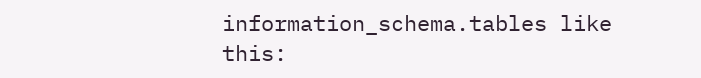information_schema.tables like this: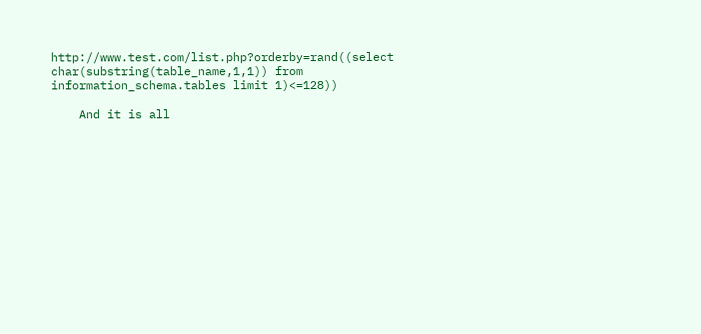http://www.test.com/list.php?orderby=rand((select char(substring(table_name,1,1)) from information_schema.tables limit 1)<=128))

    And it is all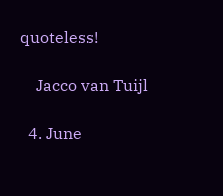quoteless!

    Jacco van Tuijl

  4. June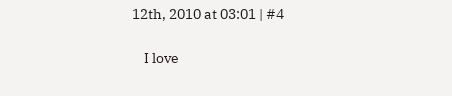12th, 2010 at 03:01 | #4

    I love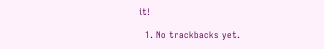it!

  1. No trackbacks yet.